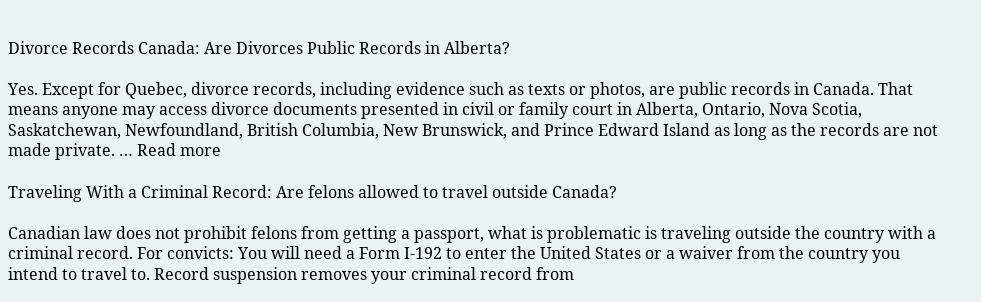Divorce Records Canada: Are Divorces Public Records in Alberta?

Yes. Except for Quebec, divorce records, including evidence such as texts or photos, are public records in Canada. That means anyone may access divorce documents presented in civil or family court in Alberta, Ontario, Nova Scotia, Saskatchewan, Newfoundland, British Columbia, New Brunswick, and Prince Edward Island as long as the records are not made private. … Read more

Traveling With a Criminal Record: Are felons allowed to travel outside Canada?

Canadian law does not prohibit felons from getting a passport, what is problematic is traveling outside the country with a criminal record. For convicts: You will need a Form I-192 to enter the United States or a waiver from the country you intend to travel to. Record suspension removes your criminal record from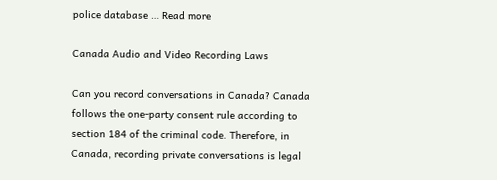police database … Read more

Canada Audio and Video Recording Laws

Can you record conversations in Canada? Canada follows the one-party consent rule according to section 184 of the criminal code. Therefore, in Canada, recording private conversations is legal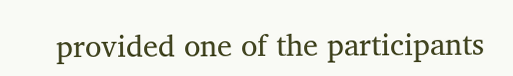provided one of the participants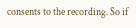consents to the recording. So if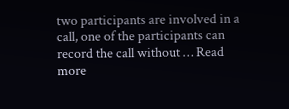two participants are involved in a call, one of the participants can record the call without … Read more